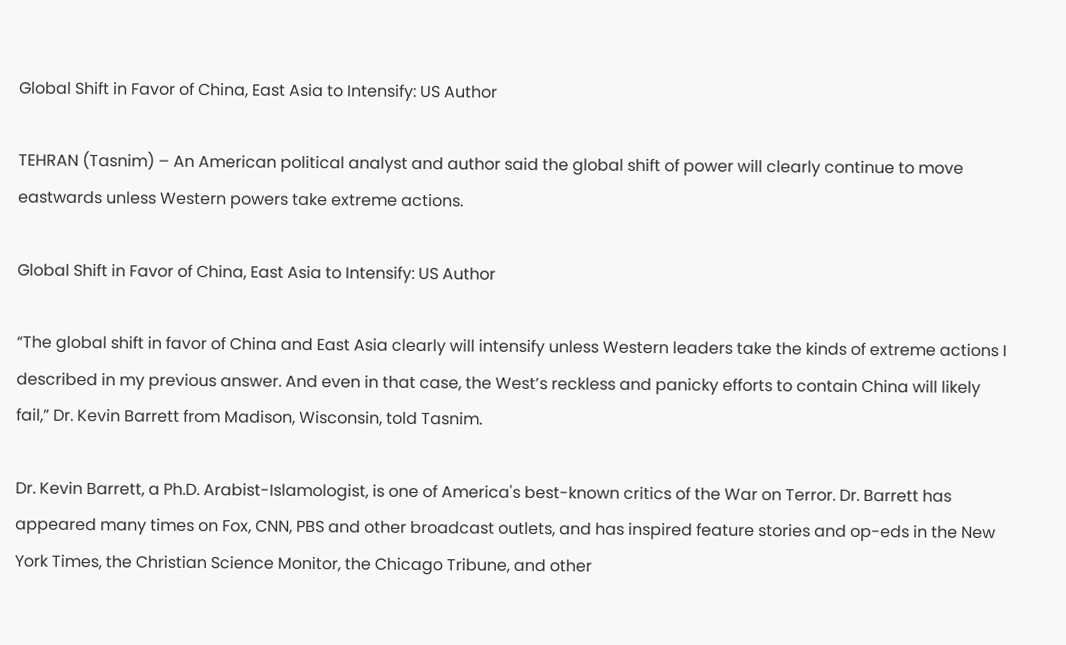Global Shift in Favor of China, East Asia to Intensify: US Author

TEHRAN (Tasnim) – An American political analyst and author said the global shift of power will clearly continue to move eastwards unless Western powers take extreme actions.

Global Shift in Favor of China, East Asia to Intensify: US Author

“The global shift in favor of China and East Asia clearly will intensify unless Western leaders take the kinds of extreme actions I described in my previous answer. And even in that case, the West’s reckless and panicky efforts to contain China will likely fail,” Dr. Kevin Barrett from Madison, Wisconsin, told Tasnim.

Dr. Kevin Barrett, a Ph.D. Arabist-Islamologist, is one of America's best-known critics of the War on Terror. Dr. Barrett has appeared many times on Fox, CNN, PBS and other broadcast outlets, and has inspired feature stories and op-eds in the New York Times, the Christian Science Monitor, the Chicago Tribune, and other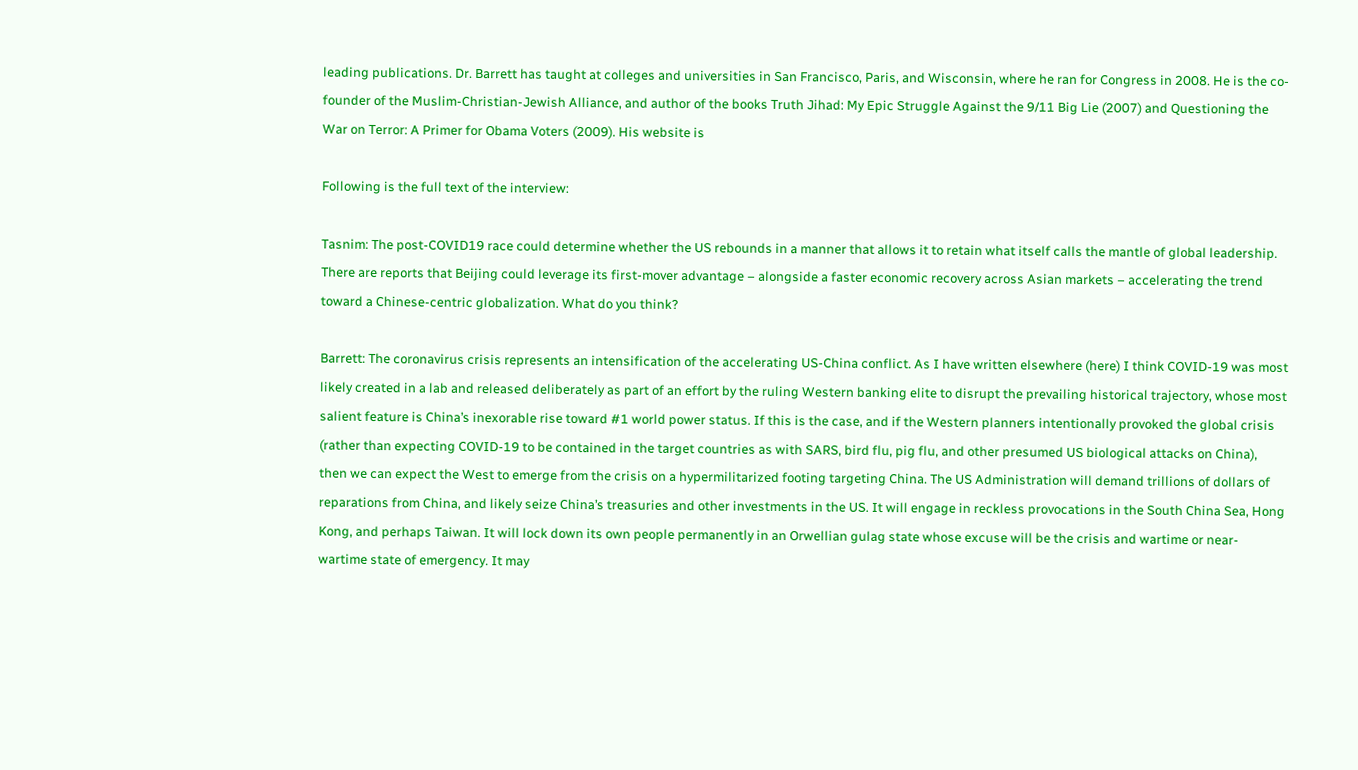leading publications. Dr. Barrett has taught at colleges and universities in San Francisco, Paris, and Wisconsin, where he ran for Congress in 2008. He is the co-founder of the Muslim-Christian-Jewish Alliance, and author of the books Truth Jihad: My Epic Struggle Against the 9/11 Big Lie (2007) and Questioning the War on Terror: A Primer for Obama Voters (2009). His website is

Following is the full text of the interview:

Tasnim: The post-COVID19 race could determine whether the US rebounds in a manner that allows it to retain what itself calls the mantle of global leadership. There are reports that Beijing could leverage its first-mover advantage – alongside a faster economic recovery across Asian markets – accelerating the trend toward a Chinese-centric globalization. What do you think?

Barrett: The coronavirus crisis represents an intensification of the accelerating US-China conflict. As I have written elsewhere (here) I think COVID-19 was most likely created in a lab and released deliberately as part of an effort by the ruling Western banking elite to disrupt the prevailing historical trajectory, whose most salient feature is China’s inexorable rise toward #1 world power status. If this is the case, and if the Western planners intentionally provoked the global crisis (rather than expecting COVID-19 to be contained in the target countries as with SARS, bird flu, pig flu, and other presumed US biological attacks on China), then we can expect the West to emerge from the crisis on a hypermilitarized footing targeting China. The US Administration will demand trillions of dollars of reparations from China, and likely seize China’s treasuries and other investments in the US. It will engage in reckless provocations in the South China Sea, Hong Kong, and perhaps Taiwan. It will lock down its own people permanently in an Orwellian gulag state whose excuse will be the crisis and wartime or near-wartime state of emergency. It may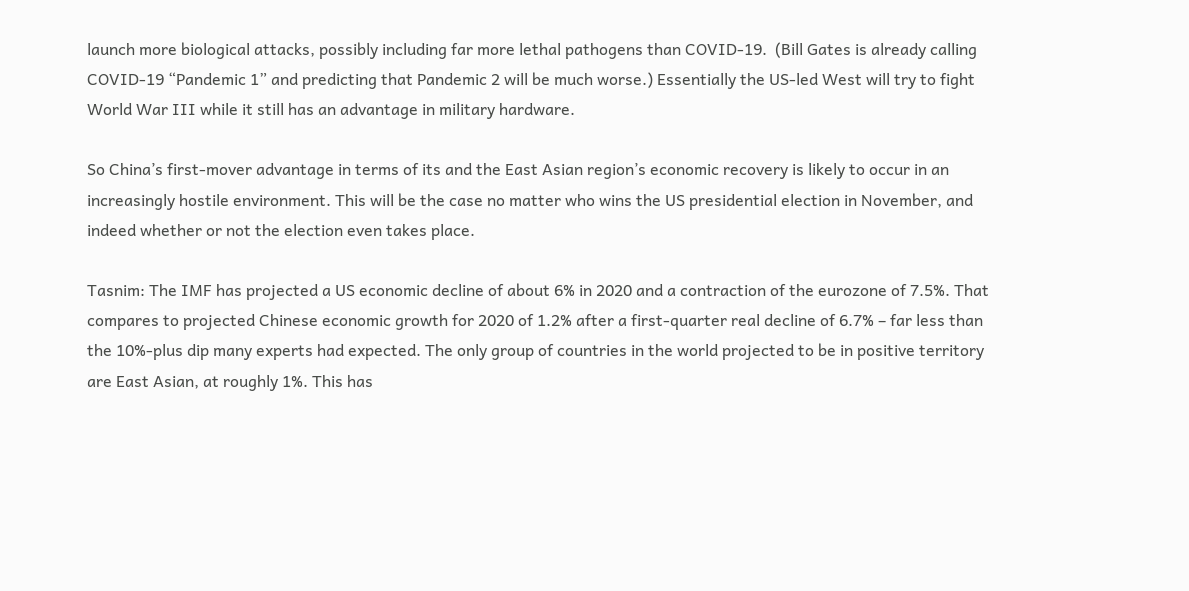launch more biological attacks, possibly including far more lethal pathogens than COVID-19.  (Bill Gates is already calling COVID-19 “Pandemic 1” and predicting that Pandemic 2 will be much worse.) Essentially the US-led West will try to fight World War III while it still has an advantage in military hardware.

So China’s first-mover advantage in terms of its and the East Asian region’s economic recovery is likely to occur in an increasingly hostile environment. This will be the case no matter who wins the US presidential election in November, and indeed whether or not the election even takes place.

Tasnim: The IMF has projected a US economic decline of about 6% in 2020 and a contraction of the eurozone of 7.5%. That compares to projected Chinese economic growth for 2020 of 1.2% after a first-quarter real decline of 6.7% – far less than the 10%-plus dip many experts had expected. The only group of countries in the world projected to be in positive territory are East Asian, at roughly 1%. This has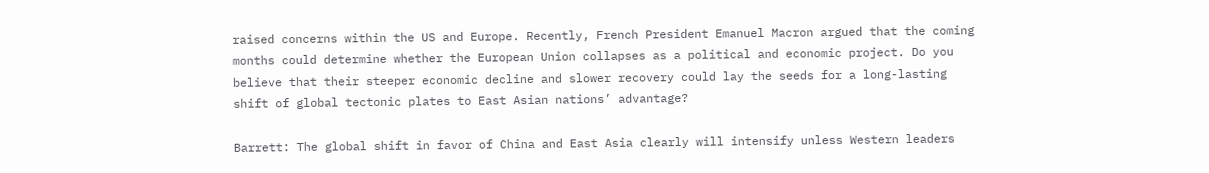raised concerns within the US and Europe. Recently, French President Emanuel Macron argued that the coming months could determine whether the European Union collapses as a political and economic project. Do you believe that their steeper economic decline and slower recovery could lay the seeds for a long-lasting shift of global tectonic plates to East Asian nations’ advantage?

Barrett: The global shift in favor of China and East Asia clearly will intensify unless Western leaders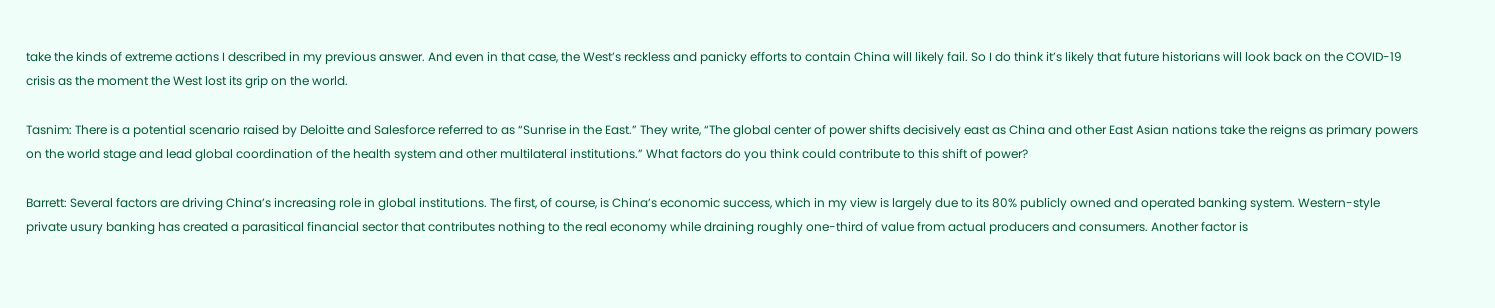take the kinds of extreme actions I described in my previous answer. And even in that case, the West’s reckless and panicky efforts to contain China will likely fail. So I do think it’s likely that future historians will look back on the COVID-19 crisis as the moment the West lost its grip on the world.

Tasnim: There is a potential scenario raised by Deloitte and Salesforce referred to as “Sunrise in the East.” They write, “The global center of power shifts decisively east as China and other East Asian nations take the reigns as primary powers on the world stage and lead global coordination of the health system and other multilateral institutions.” What factors do you think could contribute to this shift of power?

Barrett: Several factors are driving China’s increasing role in global institutions. The first, of course, is China’s economic success, which in my view is largely due to its 80% publicly owned and operated banking system. Western-style private usury banking has created a parasitical financial sector that contributes nothing to the real economy while draining roughly one-third of value from actual producers and consumers. Another factor is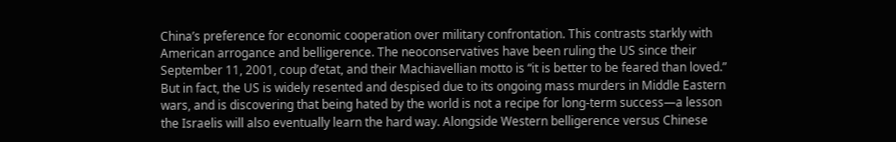China’s preference for economic cooperation over military confrontation. This contrasts starkly with American arrogance and belligerence. The neoconservatives have been ruling the US since their September 11, 2001, coup d’etat, and their Machiavellian motto is “it is better to be feared than loved.” But in fact, the US is widely resented and despised due to its ongoing mass murders in Middle Eastern wars, and is discovering that being hated by the world is not a recipe for long-term success—a lesson the Israelis will also eventually learn the hard way. Alongside Western belligerence versus Chinese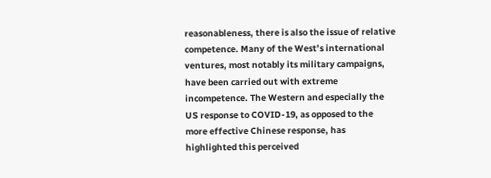reasonableness, there is also the issue of relative competence. Many of the West’s international ventures, most notably its military campaigns, have been carried out with extreme incompetence. The Western and especially the US response to COVID-19, as opposed to the more effective Chinese response, has highlighted this perceived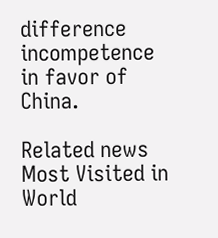difference incompetence in favor of China.

Related news
Most Visited in World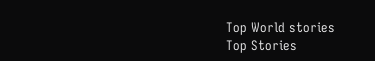Top World stories
Top Stories